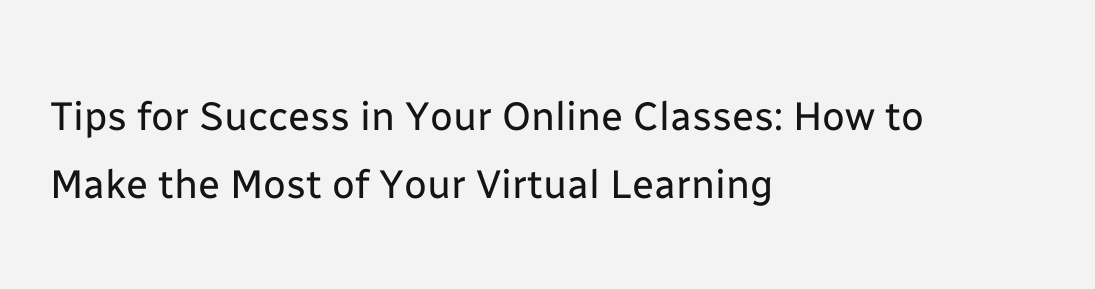Tips for Success in Your Online Classes: How to Make the Most of Your Virtual Learning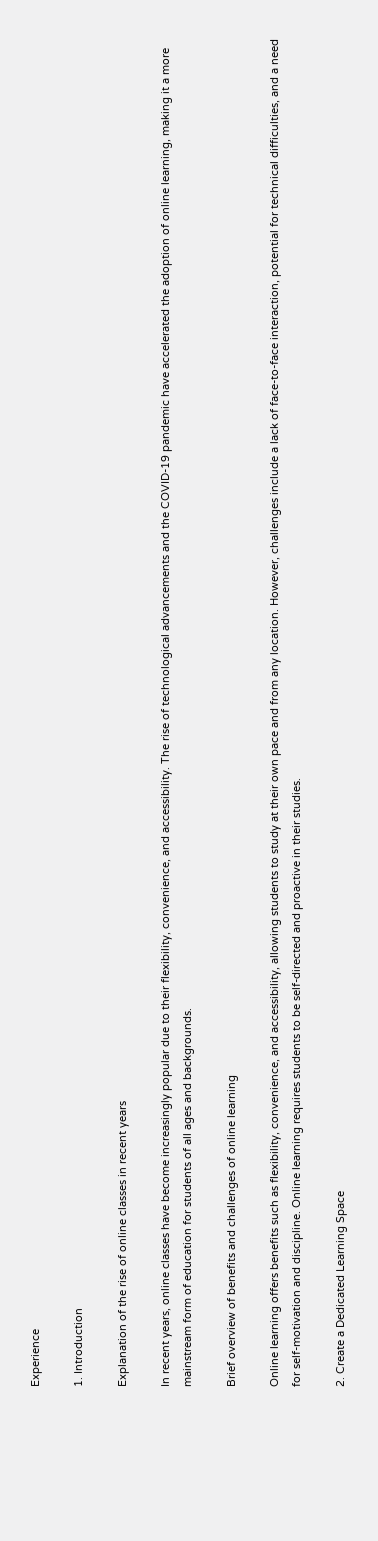Experience

1. Introduction

Explanation of the rise of online classes in recent years

In recent years, online classes have become increasingly popular due to their flexibility, convenience, and accessibility. The rise of technological advancements and the COVID-19 pandemic have accelerated the adoption of online learning, making it a more mainstream form of education for students of all ages and backgrounds.

Brief overview of benefits and challenges of online learning

Online learning offers benefits such as flexibility, convenience, and accessibility, allowing students to study at their own pace and from any location. However, challenges include a lack of face-to-face interaction, potential for technical difficulties, and a need for self-motivation and discipline. Online learning requires students to be self-directed and proactive in their studies.

2. Create a Dedicated Learning Space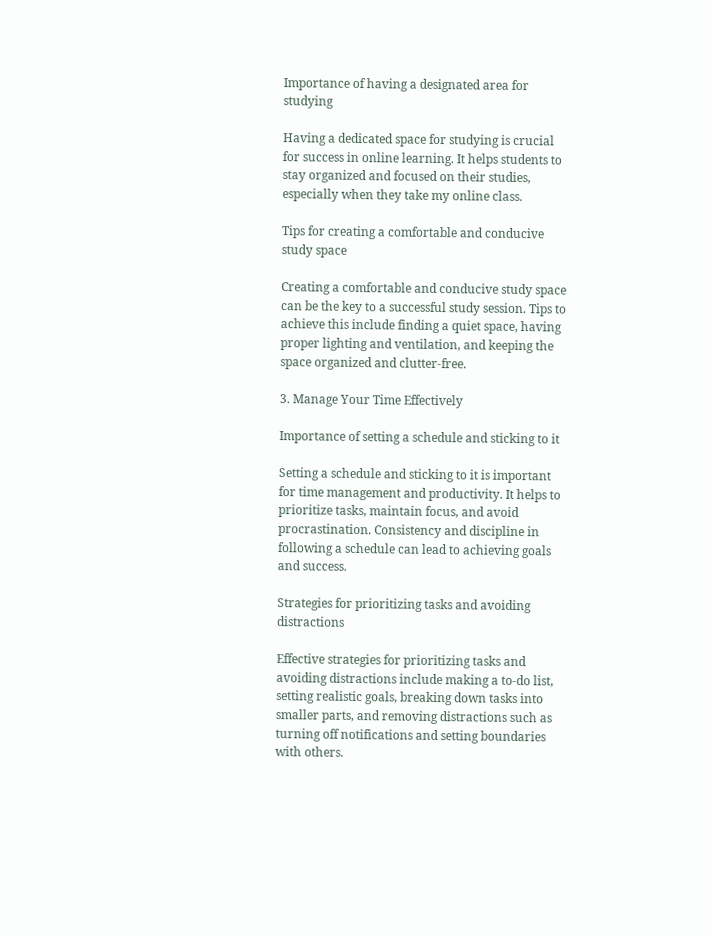Importance of having a designated area for studying

Having a dedicated space for studying is crucial for success in online learning. It helps students to stay organized and focused on their studies, especially when they take my online class.

Tips for creating a comfortable and conducive study space

Creating a comfortable and conducive study space can be the key to a successful study session. Tips to achieve this include finding a quiet space, having proper lighting and ventilation, and keeping the space organized and clutter-free.

3. Manage Your Time Effectively

Importance of setting a schedule and sticking to it

Setting a schedule and sticking to it is important for time management and productivity. It helps to prioritize tasks, maintain focus, and avoid procrastination. Consistency and discipline in following a schedule can lead to achieving goals and success.

Strategies for prioritizing tasks and avoiding distractions

Effective strategies for prioritizing tasks and avoiding distractions include making a to-do list, setting realistic goals, breaking down tasks into smaller parts, and removing distractions such as turning off notifications and setting boundaries with others.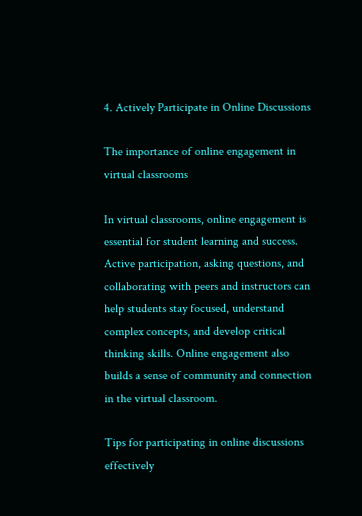4. Actively Participate in Online Discussions

The importance of online engagement in virtual classrooms

In virtual classrooms, online engagement is essential for student learning and success. Active participation, asking questions, and collaborating with peers and instructors can help students stay focused, understand complex concepts, and develop critical thinking skills. Online engagement also builds a sense of community and connection in the virtual classroom.

Tips for participating in online discussions effectively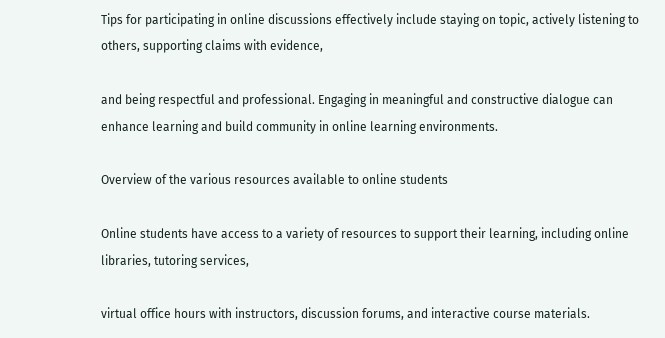Tips for participating in online discussions effectively include staying on topic, actively listening to others, supporting claims with evidence,

and being respectful and professional. Engaging in meaningful and constructive dialogue can enhance learning and build community in online learning environments.

Overview of the various resources available to online students

Online students have access to a variety of resources to support their learning, including online libraries, tutoring services,

virtual office hours with instructors, discussion forums, and interactive course materials.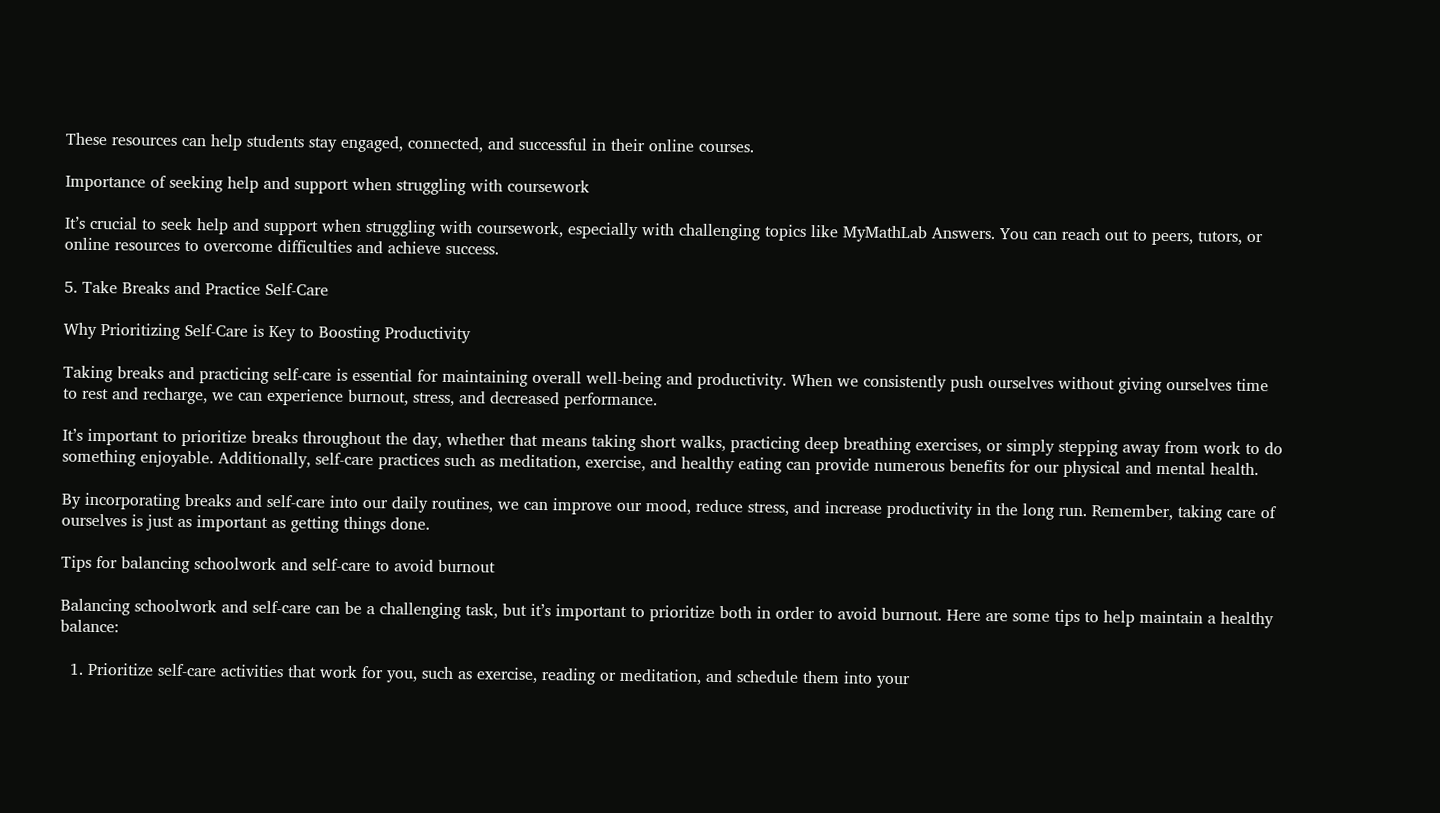These resources can help students stay engaged, connected, and successful in their online courses.

Importance of seeking help and support when struggling with coursework

It’s crucial to seek help and support when struggling with coursework, especially with challenging topics like MyMathLab Answers. You can reach out to peers, tutors, or online resources to overcome difficulties and achieve success.

5. Take Breaks and Practice Self-Care

Why Prioritizing Self-Care is Key to Boosting Productivity

Taking breaks and practicing self-care is essential for maintaining overall well-being and productivity. When we consistently push ourselves without giving ourselves time to rest and recharge, we can experience burnout, stress, and decreased performance.

It’s important to prioritize breaks throughout the day, whether that means taking short walks, practicing deep breathing exercises, or simply stepping away from work to do something enjoyable. Additionally, self-care practices such as meditation, exercise, and healthy eating can provide numerous benefits for our physical and mental health.

By incorporating breaks and self-care into our daily routines, we can improve our mood, reduce stress, and increase productivity in the long run. Remember, taking care of ourselves is just as important as getting things done.

Tips for balancing schoolwork and self-care to avoid burnout

Balancing schoolwork and self-care can be a challenging task, but it’s important to prioritize both in order to avoid burnout. Here are some tips to help maintain a healthy balance:

  1. Prioritize self-care activities that work for you, such as exercise, reading or meditation, and schedule them into your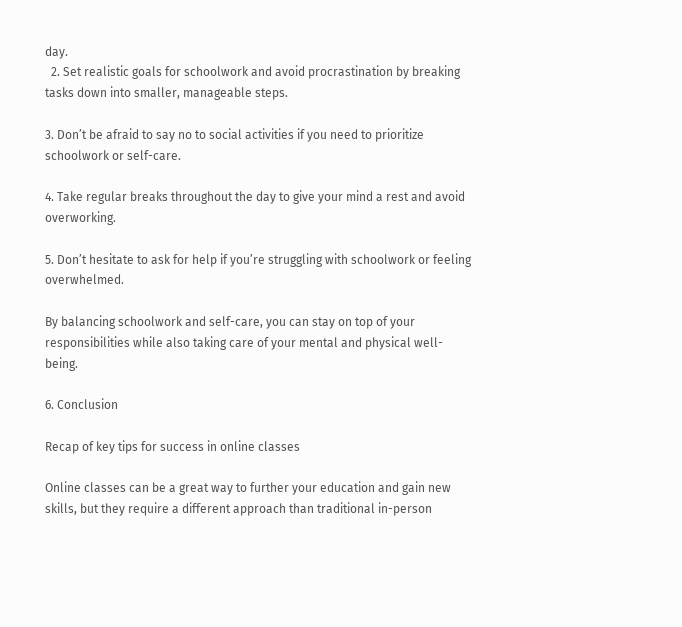day.
  2. Set realistic goals for schoolwork and avoid procrastination by breaking tasks down into smaller, manageable steps.

3. Don’t be afraid to say no to social activities if you need to prioritize schoolwork or self-care.

4. Take regular breaks throughout the day to give your mind a rest and avoid overworking.

5. Don’t hesitate to ask for help if you’re struggling with schoolwork or feeling overwhelmed.

By balancing schoolwork and self-care, you can stay on top of your responsibilities while also taking care of your mental and physical well-being.

6. Conclusion

Recap of key tips for success in online classes

Online classes can be a great way to further your education and gain new skills, but they require a different approach than traditional in-person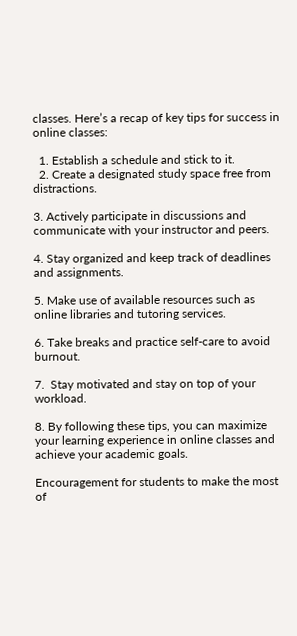classes. Here’s a recap of key tips for success in online classes:

  1. Establish a schedule and stick to it.
  2. Create a designated study space free from distractions.

3. Actively participate in discussions and communicate with your instructor and peers.

4. Stay organized and keep track of deadlines and assignments.

5. Make use of available resources such as online libraries and tutoring services.

6. Take breaks and practice self-care to avoid burnout.

7.  Stay motivated and stay on top of your workload.

8. By following these tips, you can maximize your learning experience in online classes and achieve your academic goals.

Encouragement for students to make the most of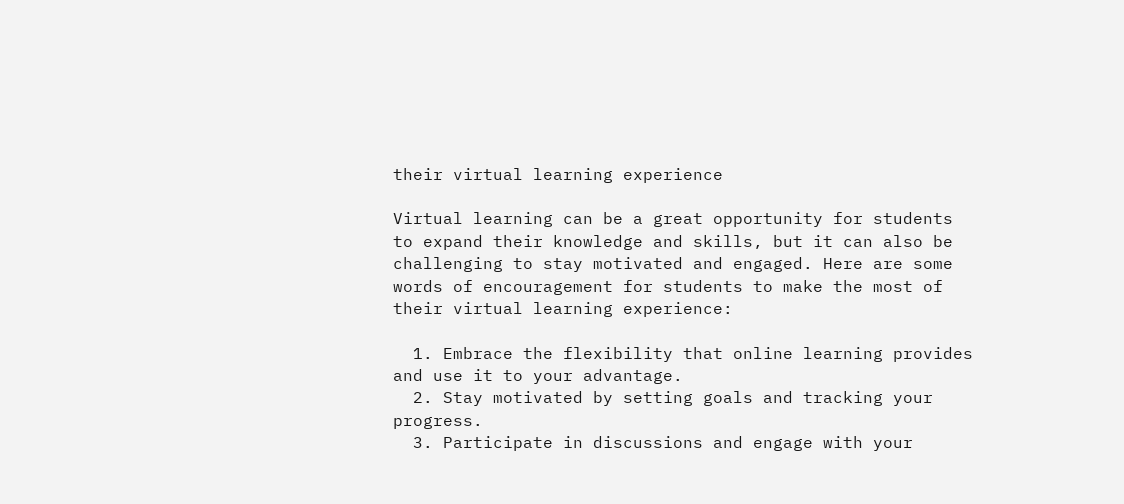their virtual learning experience

Virtual learning can be a great opportunity for students to expand their knowledge and skills, but it can also be challenging to stay motivated and engaged. Here are some words of encouragement for students to make the most of their virtual learning experience:

  1. Embrace the flexibility that online learning provides and use it to your advantage.
  2. Stay motivated by setting goals and tracking your progress.
  3. Participate in discussions and engage with your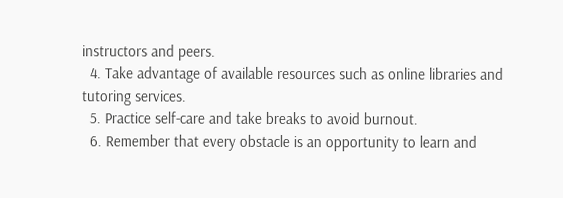instructors and peers.
  4. Take advantage of available resources such as online libraries and tutoring services.
  5. Practice self-care and take breaks to avoid burnout.
  6. Remember that every obstacle is an opportunity to learn and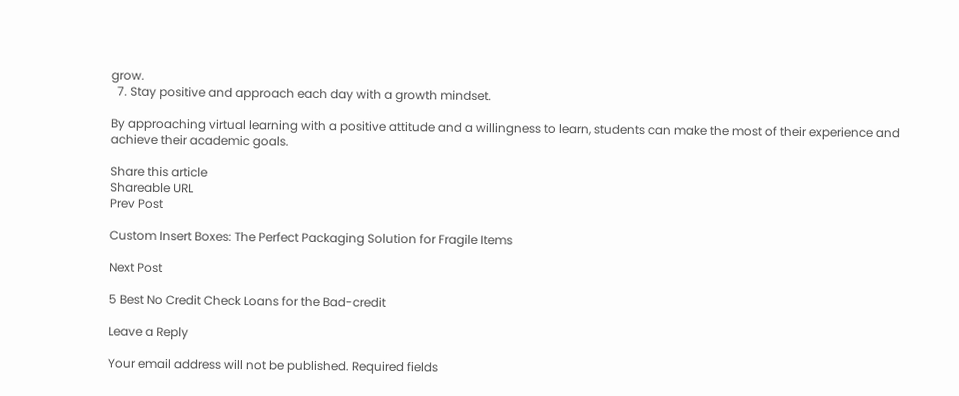grow.
  7. Stay positive and approach each day with a growth mindset.

By approaching virtual learning with a positive attitude and a willingness to learn, students can make the most of their experience and achieve their academic goals.

Share this article
Shareable URL
Prev Post

Custom Insert Boxes: The Perfect Packaging Solution for Fragile Items

Next Post

5 Best No Credit Check Loans for the Bad-credit

Leave a Reply

Your email address will not be published. Required fields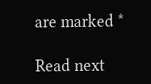are marked *

Read next